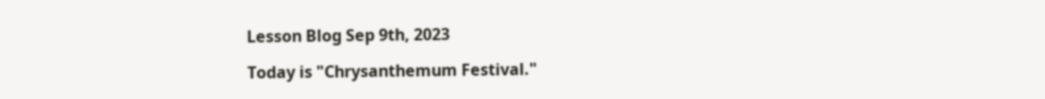Lesson Blog Sep 9th, 2023

Today is "Chrysanthemum Festival."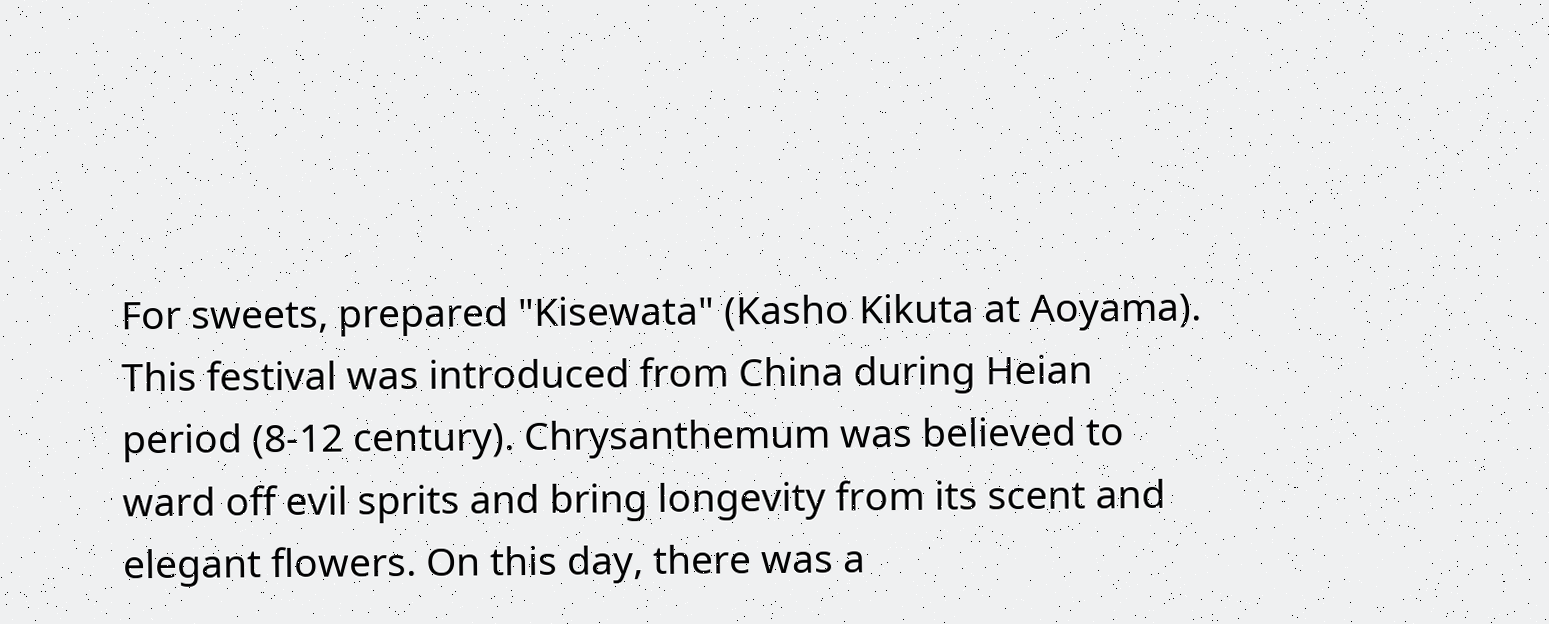For sweets, prepared "Kisewata" (Kasho Kikuta at Aoyama).
This festival was introduced from China during Heian period (8-12 century). Chrysanthemum was believed to ward off evil sprits and bring longevity from its scent and elegant flowers. On this day, there was a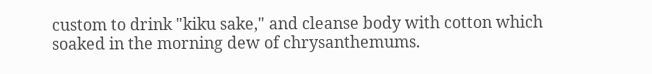custom to drink "kiku sake," and cleanse body with cotton which soaked in the morning dew of chrysanthemums.